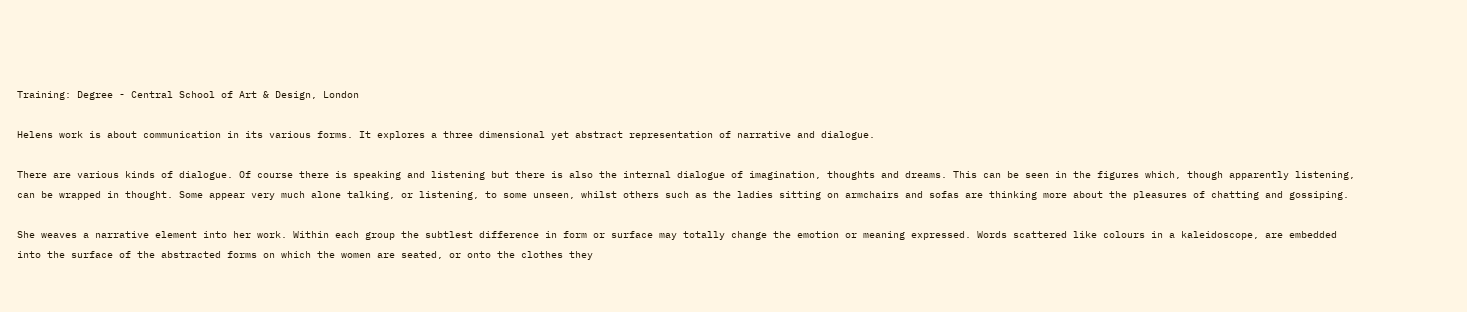Training: Degree - Central School of Art & Design, London

Helens work is about communication in its various forms. It explores a three dimensional yet abstract representation of narrative and dialogue.

There are various kinds of dialogue. Of course there is speaking and listening but there is also the internal dialogue of imagination, thoughts and dreams. This can be seen in the figures which, though apparently listening, can be wrapped in thought. Some appear very much alone talking, or listening, to some unseen, whilst others such as the ladies sitting on armchairs and sofas are thinking more about the pleasures of chatting and gossiping.

She weaves a narrative element into her work. Within each group the subtlest difference in form or surface may totally change the emotion or meaning expressed. Words scattered like colours in a kaleidoscope, are embedded into the surface of the abstracted forms on which the women are seated, or onto the clothes they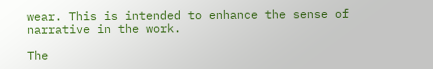wear. This is intended to enhance the sense of narrative in the work.

The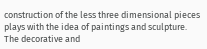construction of the less three dimensional pieces plays with the idea of paintings and sculpture. The decorative and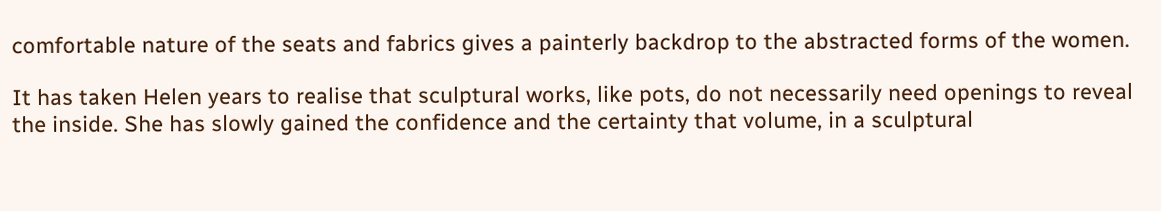comfortable nature of the seats and fabrics gives a painterly backdrop to the abstracted forms of the women.

It has taken Helen years to realise that sculptural works, like pots, do not necessarily need openings to reveal the inside. She has slowly gained the confidence and the certainty that volume, in a sculptural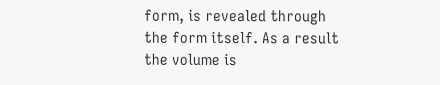form, is revealed through the form itself. As a result the volume is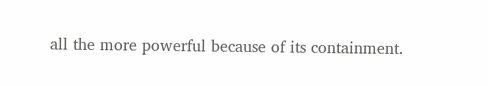all the more powerful because of its containment.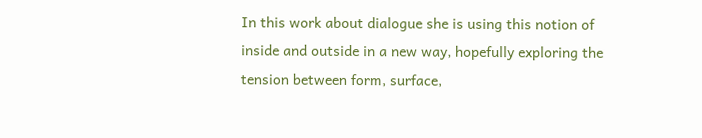In this work about dialogue she is using this notion of inside and outside in a new way, hopefully exploring the tension between form, surface,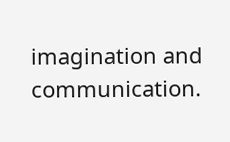imagination and communication.